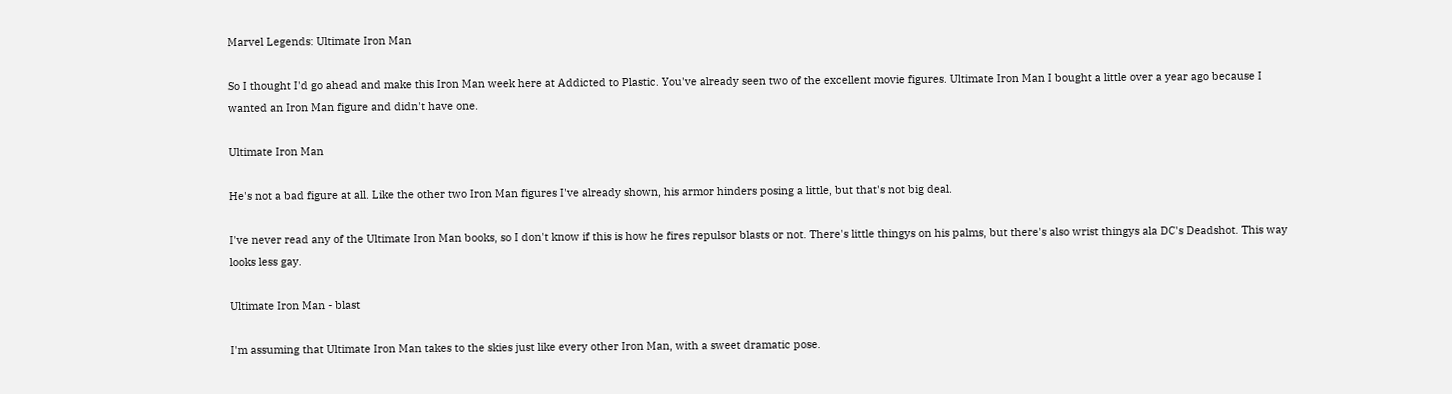Marvel Legends: Ultimate Iron Man

So I thought I'd go ahead and make this Iron Man week here at Addicted to Plastic. You've already seen two of the excellent movie figures. Ultimate Iron Man I bought a little over a year ago because I wanted an Iron Man figure and didn't have one.

Ultimate Iron Man

He's not a bad figure at all. Like the other two Iron Man figures I've already shown, his armor hinders posing a little, but that's not big deal.

I've never read any of the Ultimate Iron Man books, so I don't know if this is how he fires repulsor blasts or not. There's little thingys on his palms, but there's also wrist thingys ala DC's Deadshot. This way looks less gay.

Ultimate Iron Man - blast

I'm assuming that Ultimate Iron Man takes to the skies just like every other Iron Man, with a sweet dramatic pose.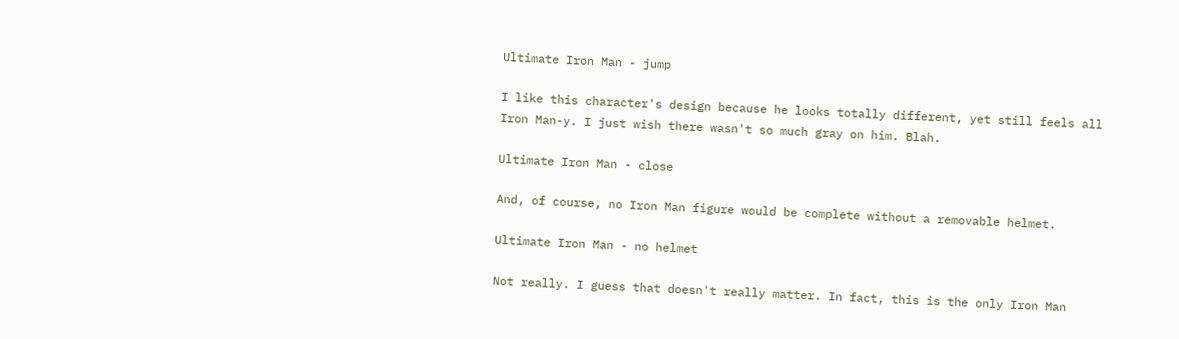Ultimate Iron Man - jump

I like this character's design because he looks totally different, yet still feels all Iron Man-y. I just wish there wasn't so much gray on him. Blah.

Ultimate Iron Man - close

And, of course, no Iron Man figure would be complete without a removable helmet.

Ultimate Iron Man - no helmet

Not really. I guess that doesn't really matter. In fact, this is the only Iron Man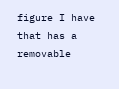figure I have that has a removable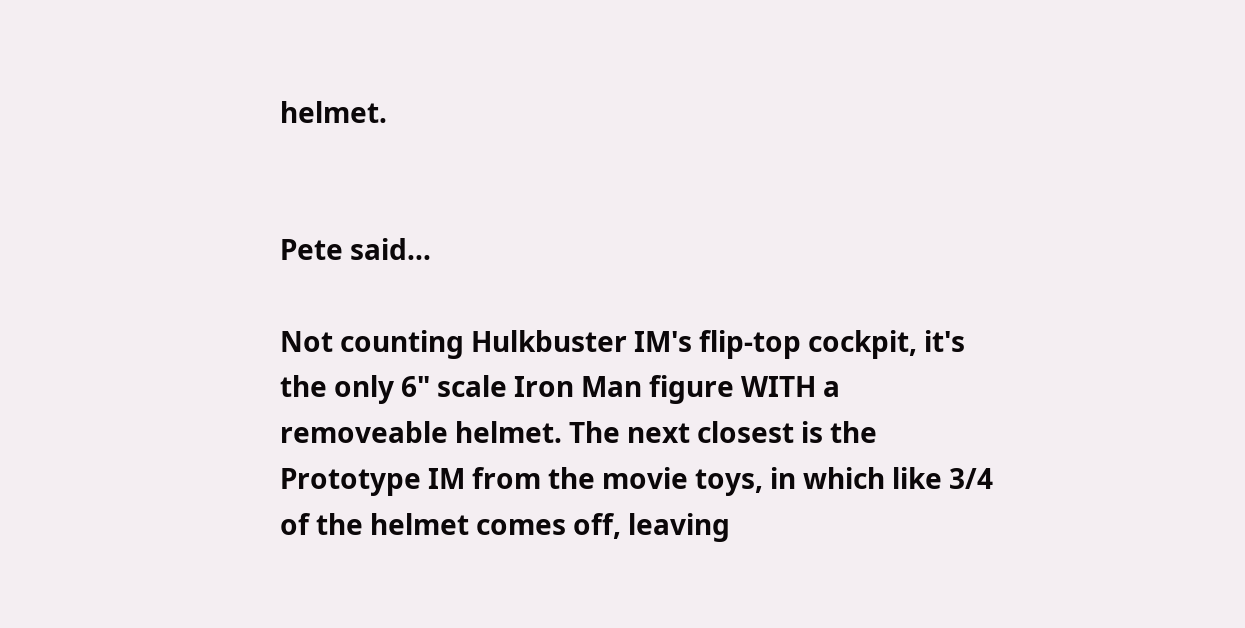helmet.


Pete said...

Not counting Hulkbuster IM's flip-top cockpit, it's the only 6" scale Iron Man figure WITH a removeable helmet. The next closest is the Prototype IM from the movie toys, in which like 3/4 of the helmet comes off, leaving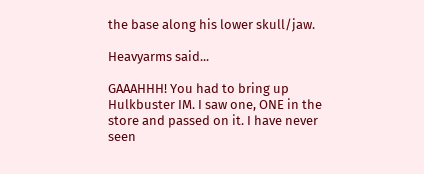the base along his lower skull/jaw.

Heavyarms said...

GAAAHHH! You had to bring up Hulkbuster IM. I saw one, ONE in the store and passed on it. I have never seen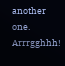another one. Arrrgghhh!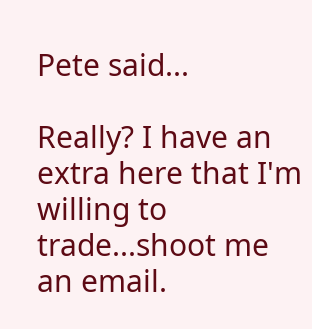Pete said...

Really? I have an extra here that I'm willing to trade...shoot me an email.